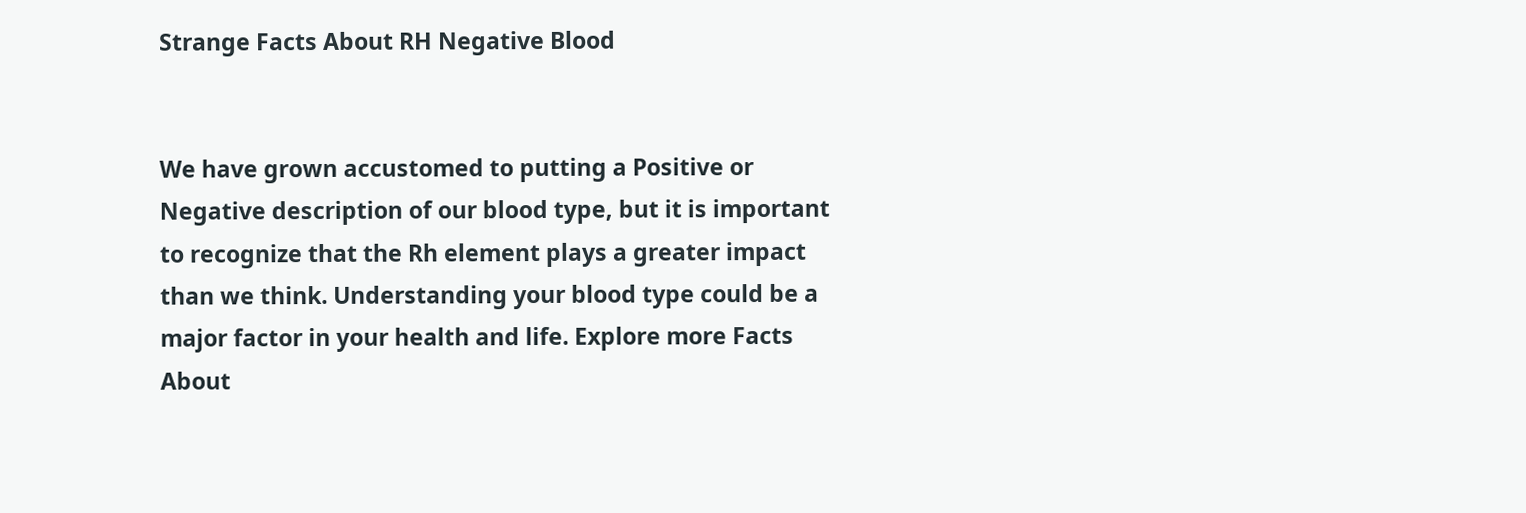Strange Facts About RH Negative Blood


We have grown accustomed to putting a Positive or Negative description of our blood type, but it is important to recognize that the Rh element plays a greater impact than we think. Understanding your blood type could be a major factor in your health and life. Explore more Facts About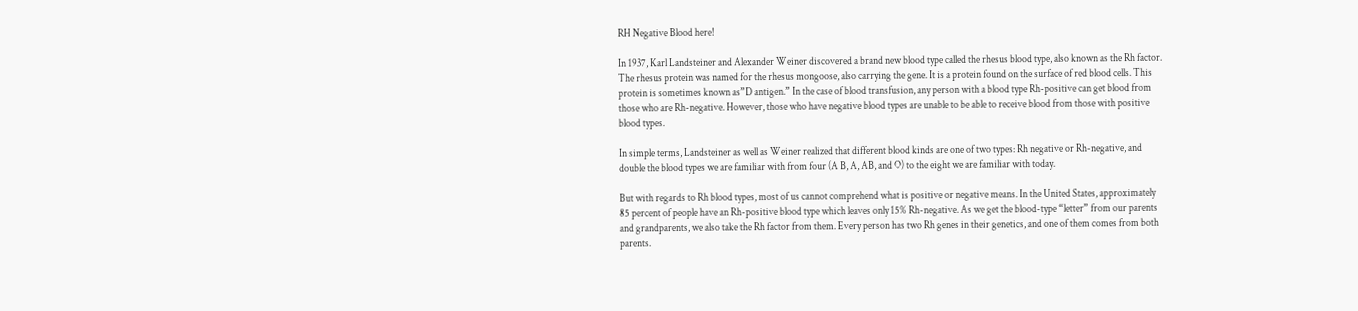RH Negative Blood here!

In 1937, Karl Landsteiner and Alexander Weiner discovered a brand new blood type called the rhesus blood type, also known as the Rh factor. The rhesus protein was named for the rhesus mongoose, also carrying the gene. It is a protein found on the surface of red blood cells. This protein is sometimes known as”D antigen.” In the case of blood transfusion, any person with a blood type Rh-positive can get blood from those who are Rh-negative. However, those who have negative blood types are unable to be able to receive blood from those with positive blood types.

In simple terms, Landsteiner as well as Weiner realized that different blood kinds are one of two types: Rh negative or Rh-negative, and double the blood types we are familiar with from four (A B, A, AB, and O) to the eight we are familiar with today.

But with regards to Rh blood types, most of us cannot comprehend what is positive or negative means. In the United States, approximately 85 percent of people have an Rh-positive blood type which leaves only 15% Rh-negative. As we get the blood-type “letter” from our parents and grandparents, we also take the Rh factor from them. Every person has two Rh genes in their genetics, and one of them comes from both parents.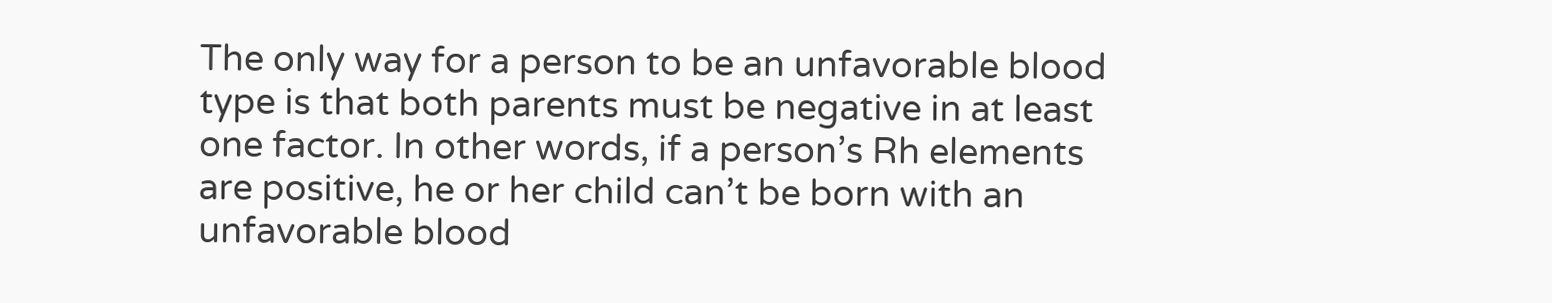The only way for a person to be an unfavorable blood type is that both parents must be negative in at least one factor. In other words, if a person’s Rh elements are positive, he or her child can’t be born with an unfavorable blood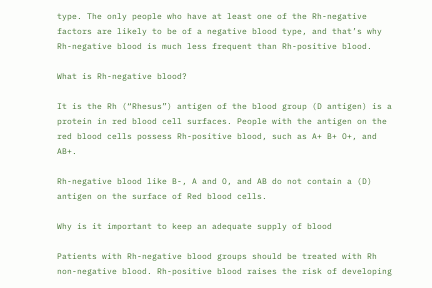type. The only people who have at least one of the Rh-negative factors are likely to be of a negative blood type, and that’s why Rh-negative blood is much less frequent than Rh-positive blood.

What is Rh-negative blood?

It is the Rh (“Rhesus”) antigen of the blood group (D antigen) is a protein in red blood cell surfaces. People with the antigen on the red blood cells possess Rh-positive blood, such as A+ B+ O+, and AB+.

Rh-negative blood like B-, A and O, and AB do not contain a (D) antigen on the surface of Red blood cells.

Why is it important to keep an adequate supply of blood

Patients with Rh-negative blood groups should be treated with Rh non-negative blood. Rh-positive blood raises the risk of developing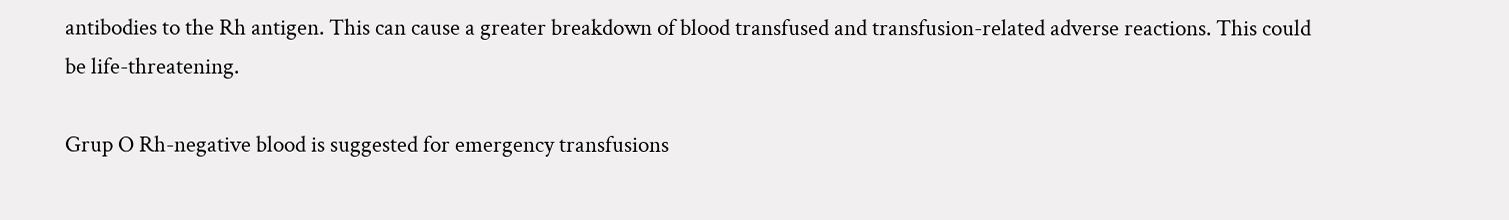antibodies to the Rh antigen. This can cause a greater breakdown of blood transfused and transfusion-related adverse reactions. This could be life-threatening.

Grup O Rh-negative blood is suggested for emergency transfusions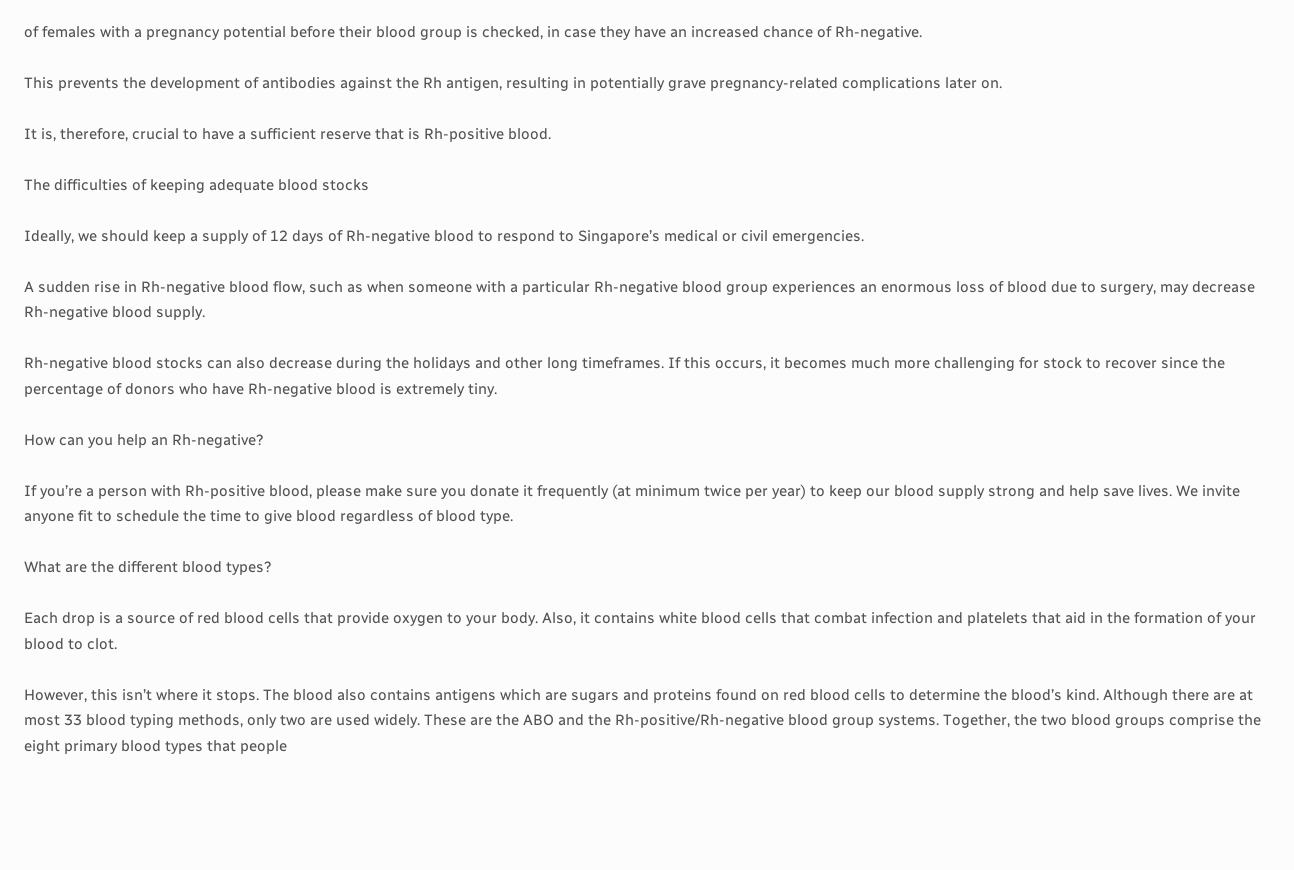of females with a pregnancy potential before their blood group is checked, in case they have an increased chance of Rh-negative.

This prevents the development of antibodies against the Rh antigen, resulting in potentially grave pregnancy-related complications later on.

It is, therefore, crucial to have a sufficient reserve that is Rh-positive blood.

The difficulties of keeping adequate blood stocks

Ideally, we should keep a supply of 12 days of Rh-negative blood to respond to Singapore’s medical or civil emergencies.

A sudden rise in Rh-negative blood flow, such as when someone with a particular Rh-negative blood group experiences an enormous loss of blood due to surgery, may decrease Rh-negative blood supply.

Rh-negative blood stocks can also decrease during the holidays and other long timeframes. If this occurs, it becomes much more challenging for stock to recover since the percentage of donors who have Rh-negative blood is extremely tiny.

How can you help an Rh-negative?

If you’re a person with Rh-positive blood, please make sure you donate it frequently (at minimum twice per year) to keep our blood supply strong and help save lives. We invite anyone fit to schedule the time to give blood regardless of blood type.

What are the different blood types?

Each drop is a source of red blood cells that provide oxygen to your body. Also, it contains white blood cells that combat infection and platelets that aid in the formation of your blood to clot.

However, this isn’t where it stops. The blood also contains antigens which are sugars and proteins found on red blood cells to determine the blood’s kind. Although there are at most 33 blood typing methods, only two are used widely. These are the ABO and the Rh-positive/Rh-negative blood group systems. Together, the two blood groups comprise the eight primary blood types that people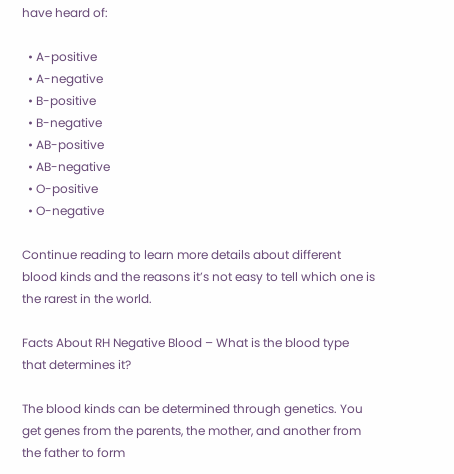have heard of:

  • A-positive
  • A-negative
  • B-positive
  • B-negative
  • AB-positive
  • AB-negative
  • O-positive
  • O-negative

Continue reading to learn more details about different blood kinds and the reasons it’s not easy to tell which one is the rarest in the world.

Facts About RH Negative Blood – What is the blood type that determines it?

The blood kinds can be determined through genetics. You get genes from the parents, the mother, and another from the father to form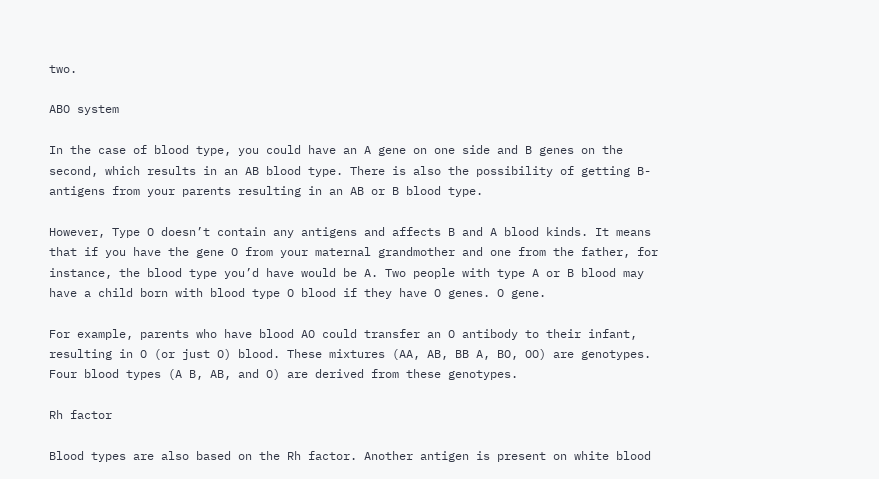two.

ABO system

In the case of blood type, you could have an A gene on one side and B genes on the second, which results in an AB blood type. There is also the possibility of getting B-antigens from your parents resulting in an AB or B blood type.

However, Type O doesn’t contain any antigens and affects B and A blood kinds. It means that if you have the gene O from your maternal grandmother and one from the father, for instance, the blood type you’d have would be A. Two people with type A or B blood may have a child born with blood type O blood if they have O genes. O gene.

For example, parents who have blood AO could transfer an O antibody to their infant, resulting in O (or just O) blood. These mixtures (AA, AB, BB A, BO, OO) are genotypes. Four blood types (A B, AB, and O) are derived from these genotypes.

Rh factor

Blood types are also based on the Rh factor. Another antigen is present on white blood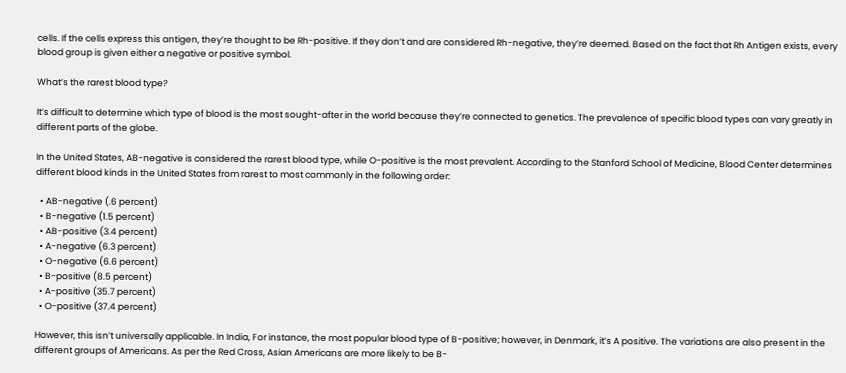cells. If the cells express this antigen, they’re thought to be Rh-positive. If they don’t and are considered Rh-negative, they’re deemed. Based on the fact that Rh Antigen exists, every blood group is given either a negative or positive symbol.

What’s the rarest blood type?

It’s difficult to determine which type of blood is the most sought-after in the world because they’re connected to genetics. The prevalence of specific blood types can vary greatly in different parts of the globe.

In the United States, AB-negative is considered the rarest blood type, while O-positive is the most prevalent. According to the Stanford School of Medicine, Blood Center determines different blood kinds in the United States from rarest to most commonly in the following order:

  • AB-negative (.6 percent)
  • B-negative (1.5 percent)
  • AB-positive (3.4 percent)
  • A-negative (6.3 percent)
  • O-negative (6.6 percent)
  • B-positive (8.5 percent)
  • A-positive (35.7 percent)
  • O-positive (37.4 percent)

However, this isn’t universally applicable. In India, For instance, the most popular blood type of B-positive; however, in Denmark, it’s A positive. The variations are also present in the different groups of Americans. As per the Red Cross, Asian Americans are more likely to be B-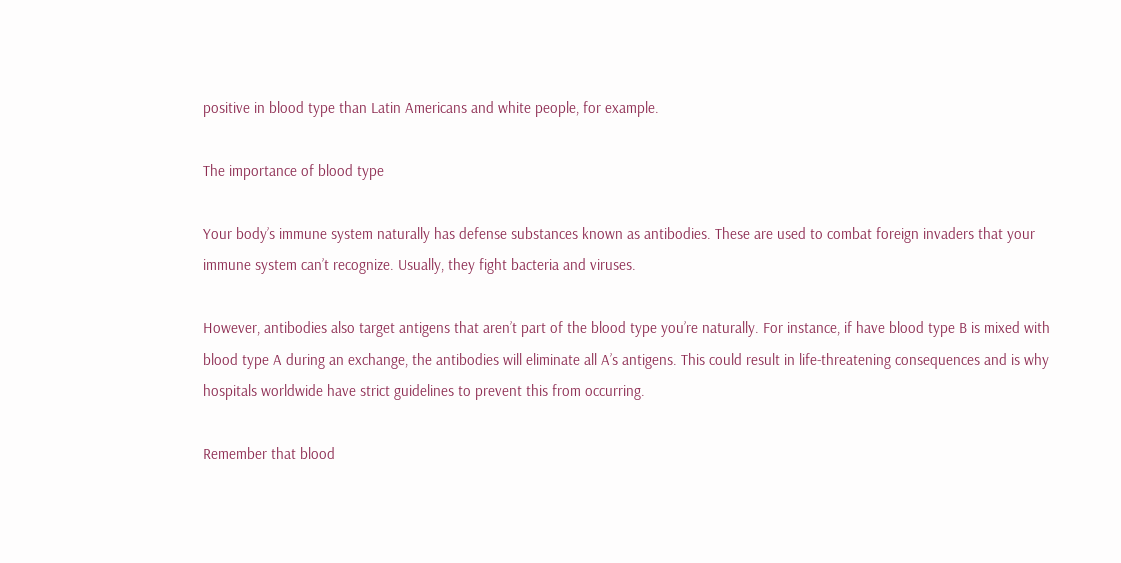positive in blood type than Latin Americans and white people, for example.

The importance of blood type

Your body’s immune system naturally has defense substances known as antibodies. These are used to combat foreign invaders that your immune system can’t recognize. Usually, they fight bacteria and viruses.

However, antibodies also target antigens that aren’t part of the blood type you’re naturally. For instance, if have blood type B is mixed with blood type A during an exchange, the antibodies will eliminate all A’s antigens. This could result in life-threatening consequences and is why hospitals worldwide have strict guidelines to prevent this from occurring.

Remember that blood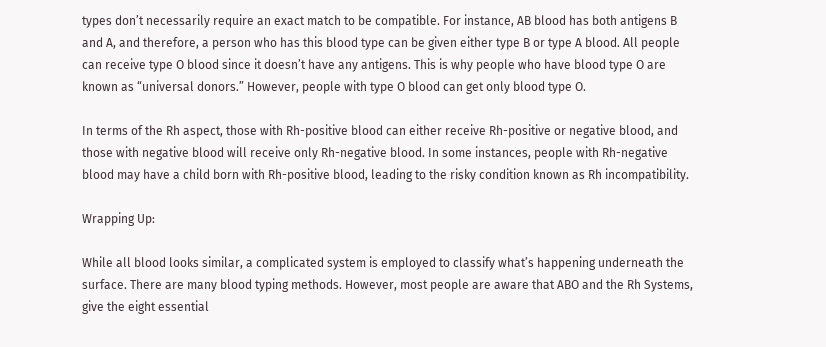types don’t necessarily require an exact match to be compatible. For instance, AB blood has both antigens B and A, and therefore, a person who has this blood type can be given either type B or type A blood. All people can receive type O blood since it doesn’t have any antigens. This is why people who have blood type O are known as “universal donors.” However, people with type O blood can get only blood type O.

In terms of the Rh aspect, those with Rh-positive blood can either receive Rh-positive or negative blood, and those with negative blood will receive only Rh-negative blood. In some instances, people with Rh-negative blood may have a child born with Rh-positive blood, leading to the risky condition known as Rh incompatibility.

Wrapping Up:

While all blood looks similar, a complicated system is employed to classify what’s happening underneath the surface. There are many blood typing methods. However, most people are aware that ABO and the Rh Systems, give the eight essential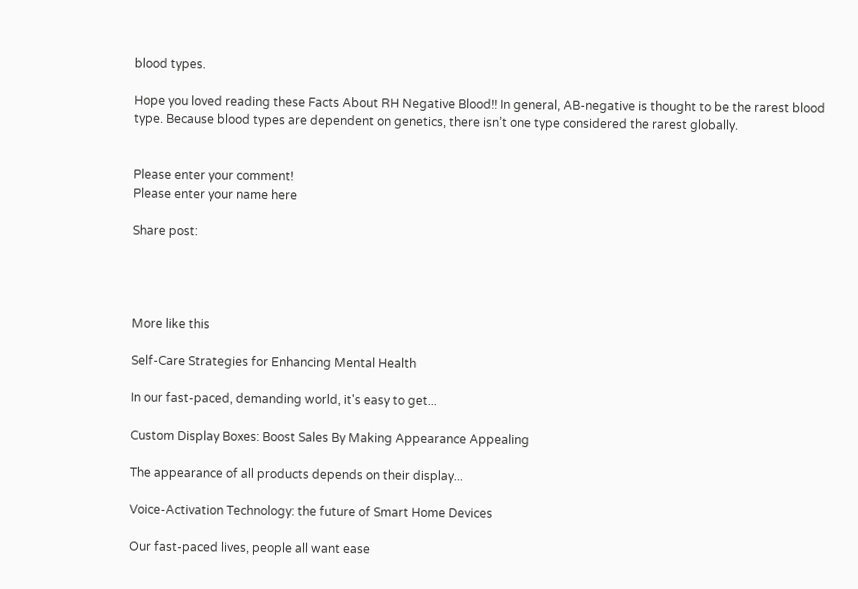blood types.

Hope you loved reading these Facts About RH Negative Blood!! In general, AB-negative is thought to be the rarest blood type. Because blood types are dependent on genetics, there isn’t one type considered the rarest globally.


Please enter your comment!
Please enter your name here

Share post:




More like this

Self-Care Strategies for Enhancing Mental Health

In our fast-paced, demanding world, it's easy to get...

Custom Display Boxes: Boost Sales By Making Appearance Appealing

The appearance of all products depends on their display...

Voice-Activation Technology: the future of Smart Home Devices

Our fast-paced lives, people all want ease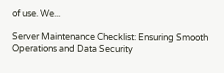of use. We...

Server Maintenance Checklist: Ensuring Smooth Operations and Data Security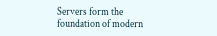Servers form the foundation of modern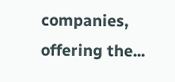companies, offering the...